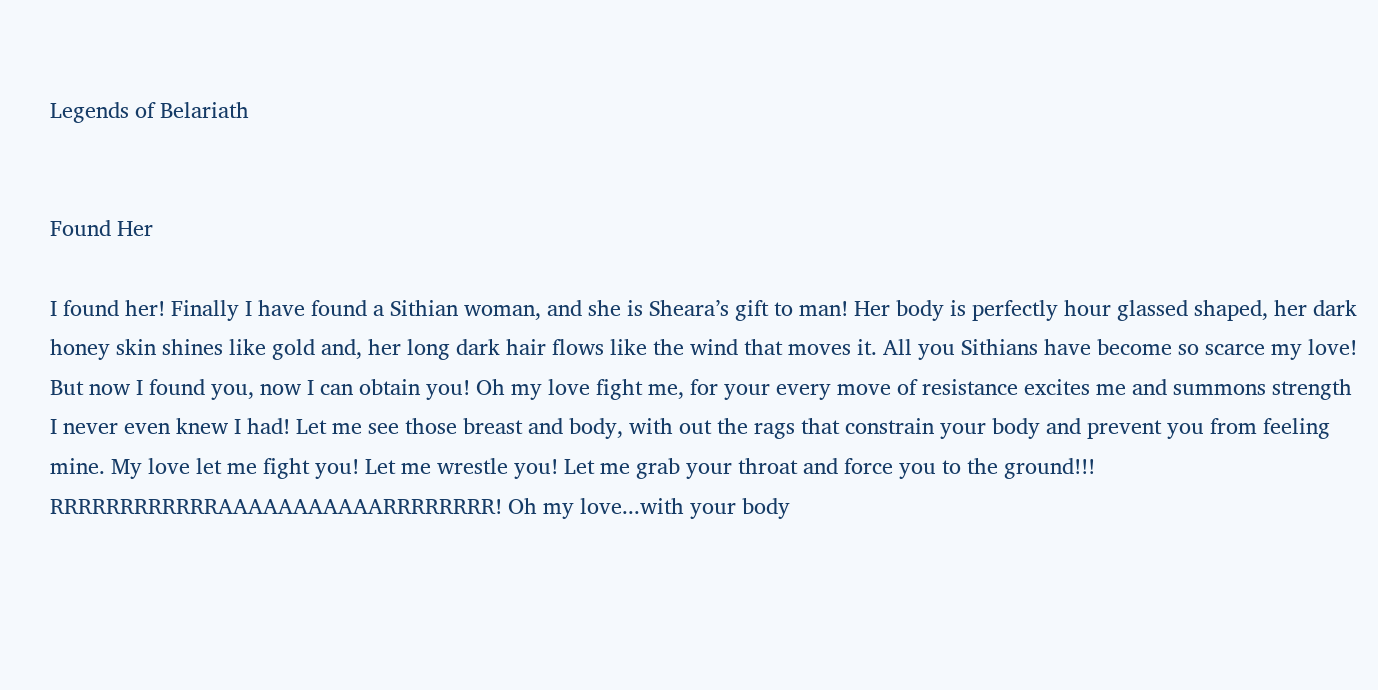Legends of Belariath


Found Her

I found her! Finally I have found a Sithian woman, and she is Sheara’s gift to man! Her body is perfectly hour glassed shaped, her dark honey skin shines like gold and, her long dark hair flows like the wind that moves it. All you Sithians have become so scarce my love! But now I found you, now I can obtain you! Oh my love fight me, for your every move of resistance excites me and summons strength I never even knew I had! Let me see those breast and body, with out the rags that constrain your body and prevent you from feeling mine. My love let me fight you! Let me wrestle you! Let me grab your throat and force you to the ground!!! RRRRRRRRRRRRAAAAAAAAAAARRRRRRRR! Oh my love...with your body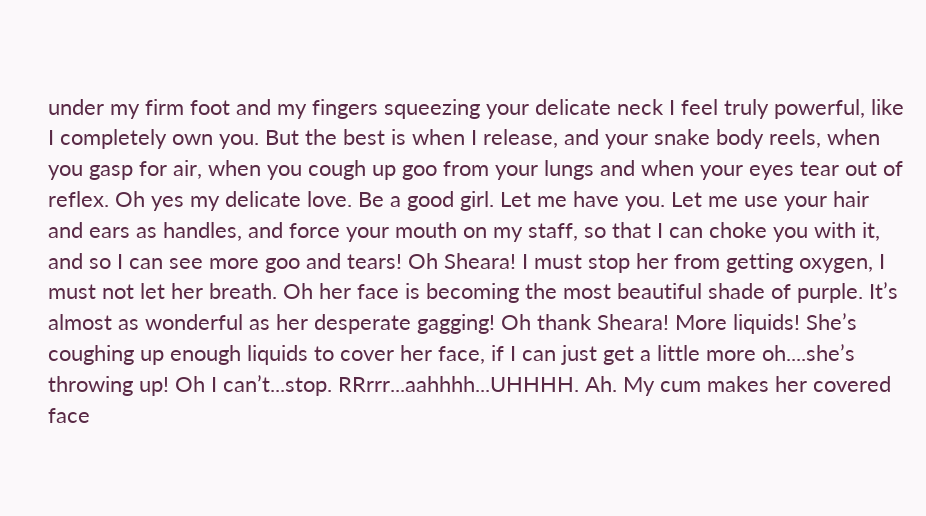under my firm foot and my fingers squeezing your delicate neck I feel truly powerful, like I completely own you. But the best is when I release, and your snake body reels, when you gasp for air, when you cough up goo from your lungs and when your eyes tear out of reflex. Oh yes my delicate love. Be a good girl. Let me have you. Let me use your hair and ears as handles, and force your mouth on my staff, so that I can choke you with it, and so I can see more goo and tears! Oh Sheara! I must stop her from getting oxygen, I must not let her breath. Oh her face is becoming the most beautiful shade of purple. It’s almost as wonderful as her desperate gagging! Oh thank Sheara! More liquids! She’s coughing up enough liquids to cover her face, if I can just get a little more oh....she’s throwing up! Oh I can’t...stop. RRrrr...aahhhh...UHHHH. Ah. My cum makes her covered face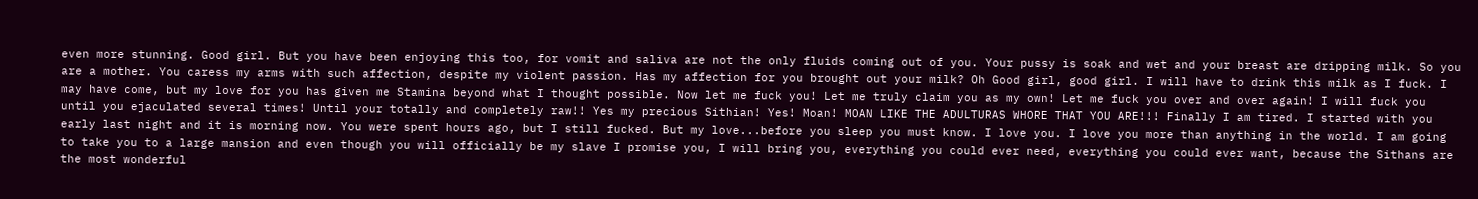even more stunning. Good girl. But you have been enjoying this too, for vomit and saliva are not the only fluids coming out of you. Your pussy is soak and wet and your breast are dripping milk. So you are a mother. You caress my arms with such affection, despite my violent passion. Has my affection for you brought out your milk? Oh Good girl, good girl. I will have to drink this milk as I fuck. I may have come, but my love for you has given me Stamina beyond what I thought possible. Now let me fuck you! Let me truly claim you as my own! Let me fuck you over and over again! I will fuck you until you ejaculated several times! Until your totally and completely raw!! Yes my precious Sithian! Yes! Moan! MOAN LIKE THE ADULTURAS WHORE THAT YOU ARE!!! Finally I am tired. I started with you early last night and it is morning now. You were spent hours ago, but I still fucked. But my love...before you sleep you must know. I love you. I love you more than anything in the world. I am going to take you to a large mansion and even though you will officially be my slave I promise you, I will bring you, everything you could ever need, everything you could ever want, because the Sithans are the most wonderful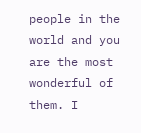people in the world and you are the most wonderful of them. I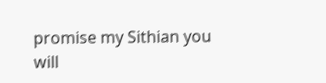promise my Sithian you will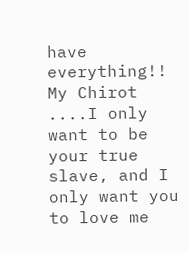have everything!! My Chirot ....I only want to be your true slave, and I only want you to love me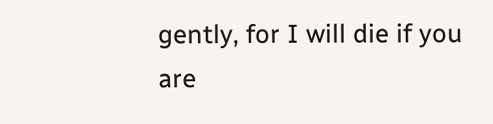gently, for I will die if you are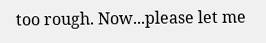too rough. Now...please let me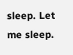sleep. Let me sleep.